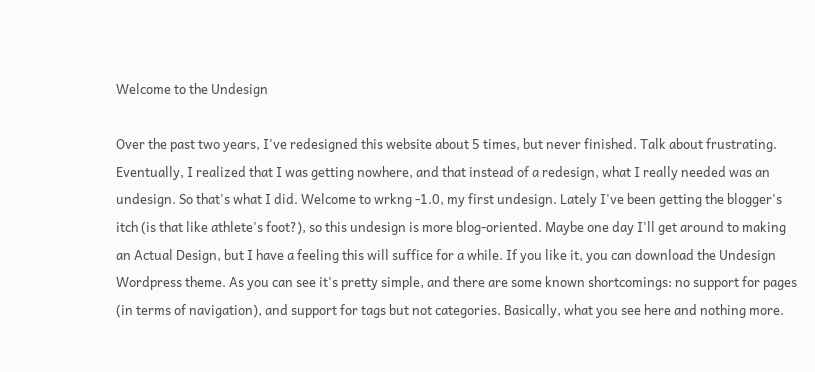Welcome to the Undesign

Over the past two years, I've redesigned this website about 5 times, but never finished. Talk about frustrating. Eventually, I realized that I was getting nowhere, and that instead of a redesign, what I really needed was an undesign. So that's what I did. Welcome to wrkng -1.0, my first undesign. Lately I've been getting the blogger's itch (is that like athlete's foot?), so this undesign is more blog-oriented. Maybe one day I'll get around to making an Actual Design, but I have a feeling this will suffice for a while. If you like it, you can download the Undesign Wordpress theme. As you can see it's pretty simple, and there are some known shortcomings: no support for pages (in terms of navigation), and support for tags but not categories. Basically, what you see here and nothing more.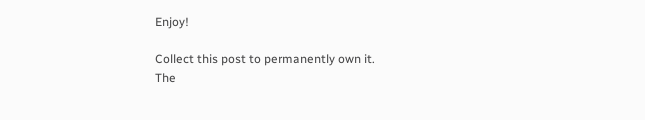Enjoy!

Collect this post to permanently own it.
The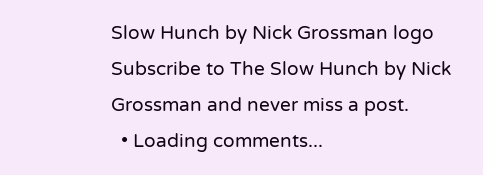Slow Hunch by Nick Grossman logo
Subscribe to The Slow Hunch by Nick Grossman and never miss a post.
  • Loading comments...